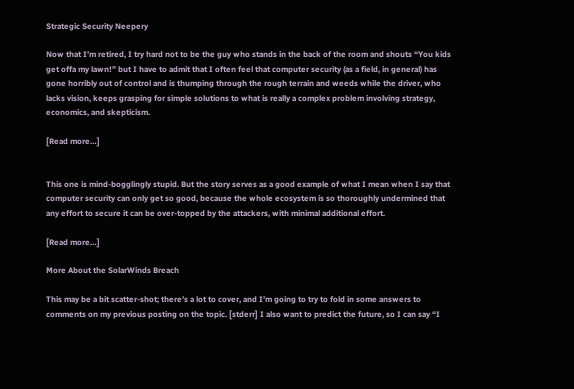Strategic Security Neepery

Now that I’m retired, I try hard not to be the guy who stands in the back of the room and shouts “You kids get offa my lawn!” but I have to admit that I often feel that computer security (as a field, in general) has gone horribly out of control and is thumping through the rough terrain and weeds while the driver, who lacks vision, keeps grasping for simple solutions to what is really a complex problem involving strategy, economics, and skepticism.

[Read more…]


This one is mind-bogglingly stupid. But the story serves as a good example of what I mean when I say that computer security can only get so good, because the whole ecosystem is so thoroughly undermined that any effort to secure it can be over-topped by the attackers, with minimal additional effort.

[Read more…]

More About the SolarWinds Breach

This may be a bit scatter-shot; there’s a lot to cover, and I’m going to try to fold in some answers to comments on my previous posting on the topic. [stderr] I also want to predict the future, so I can say “I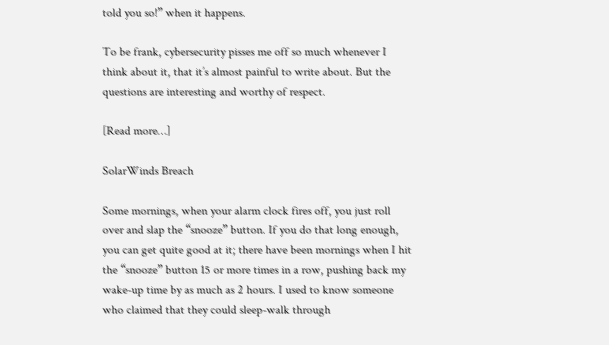told you so!” when it happens.

To be frank, cybersecurity pisses me off so much whenever I think about it, that it’s almost painful to write about. But the questions are interesting and worthy of respect.

[Read more…]

SolarWinds Breach

Some mornings, when your alarm clock fires off, you just roll over and slap the “snooze” button. If you do that long enough, you can get quite good at it; there have been mornings when I hit the “snooze” button 15 or more times in a row, pushing back my wake-up time by as much as 2 hours. I used to know someone who claimed that they could sleep-walk through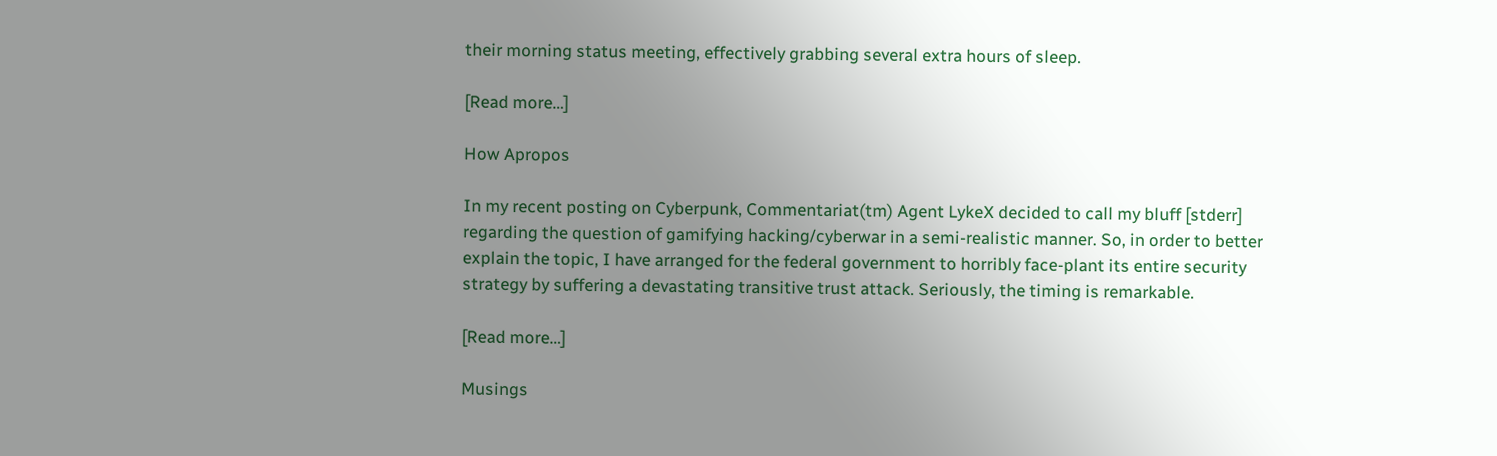their morning status meeting, effectively grabbing several extra hours of sleep.

[Read more…]

How Apropos

In my recent posting on Cyberpunk, Commentariat(tm) Agent LykeX decided to call my bluff [stderr] regarding the question of gamifying hacking/cyberwar in a semi-realistic manner. So, in order to better explain the topic, I have arranged for the federal government to horribly face-plant its entire security strategy by suffering a devastating transitive trust attack. Seriously, the timing is remarkable.

[Read more…]

Musings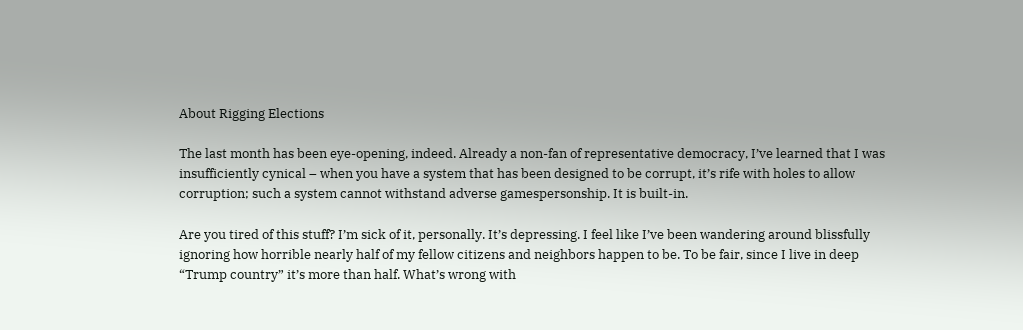About Rigging Elections

The last month has been eye-opening, indeed. Already a non-fan of representative democracy, I’ve learned that I was insufficiently cynical – when you have a system that has been designed to be corrupt, it’s rife with holes to allow corruption; such a system cannot withstand adverse gamespersonship. It is built-in.

Are you tired of this stuff? I’m sick of it, personally. It’s depressing. I feel like I’ve been wandering around blissfully ignoring how horrible nearly half of my fellow citizens and neighbors happen to be. To be fair, since I live in deep “Trump country” it’s more than half. What’s wrong with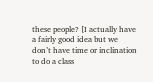these people? [I actually have a fairly good idea but we don’t have time or inclination to do a class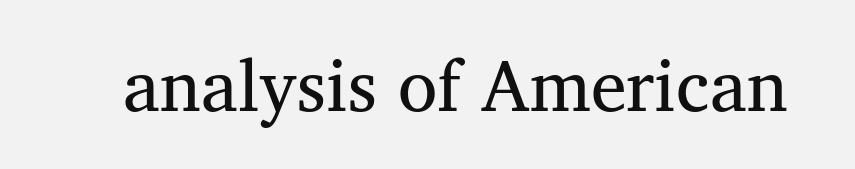analysis of American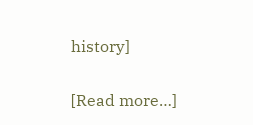history]

[Read more…]